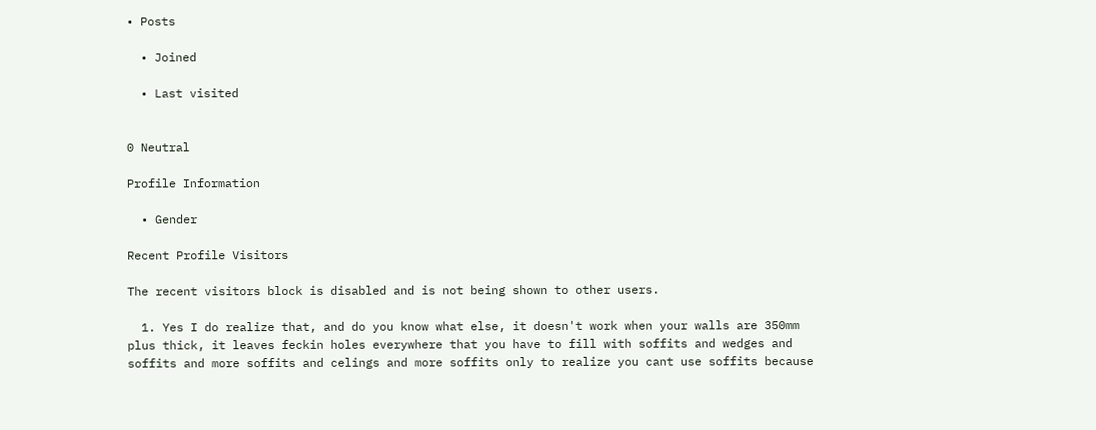• Posts

  • Joined

  • Last visited


0 Neutral

Profile Information

  • Gender

Recent Profile Visitors

The recent visitors block is disabled and is not being shown to other users.

  1. Yes I do realize that, and do you know what else, it doesn't work when your walls are 350mm plus thick, it leaves feckin holes everywhere that you have to fill with soffits and wedges and soffits and more soffits and celings and more soffits only to realize you cant use soffits because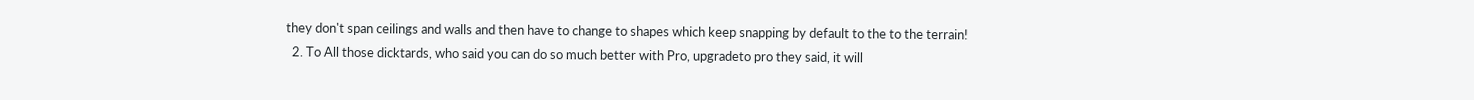they don't span ceilings and walls and then have to change to shapes which keep snapping by default to the to the terrain!
  2. To All those dicktards, who said you can do so much better with Pro, upgradeto pro they said, it will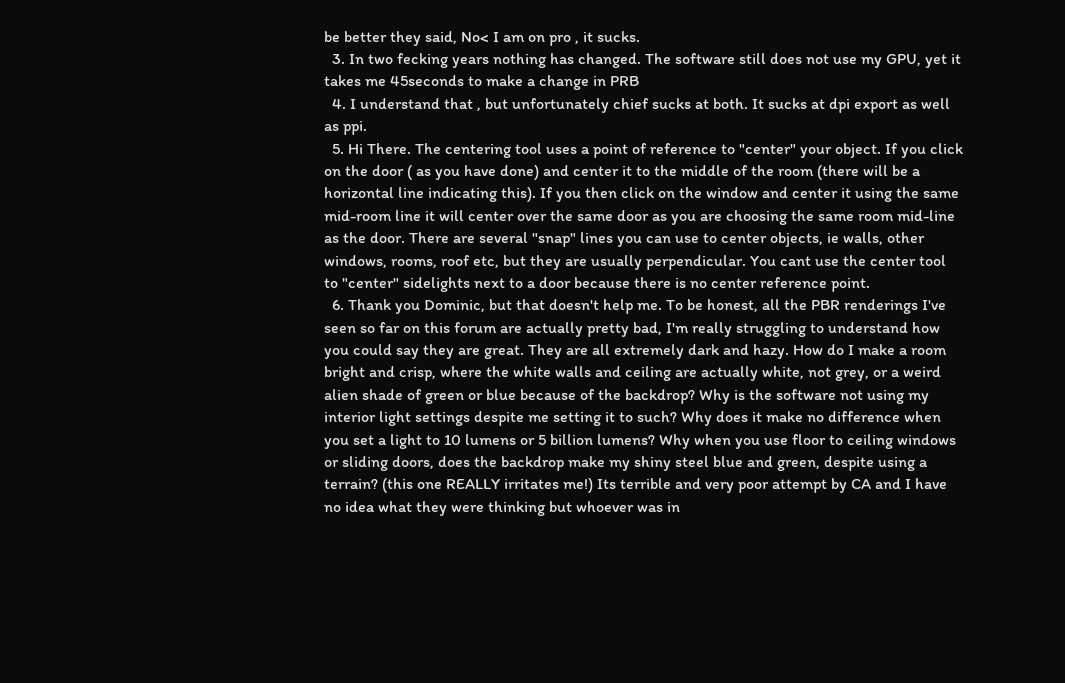be better they said, No< I am on pro , it sucks.
  3. In two fecking years nothing has changed. The software still does not use my GPU, yet it takes me 45seconds to make a change in PRB
  4. I understand that , but unfortunately chief sucks at both. It sucks at dpi export as well as ppi.
  5. Hi There. The centering tool uses a point of reference to "center" your object. If you click on the door ( as you have done) and center it to the middle of the room (there will be a horizontal line indicating this). If you then click on the window and center it using the same mid-room line it will center over the same door as you are choosing the same room mid-line as the door. There are several "snap" lines you can use to center objects, ie walls, other windows, rooms, roof etc, but they are usually perpendicular. You cant use the center tool to "center" sidelights next to a door because there is no center reference point.
  6. Thank you Dominic, but that doesn't help me. To be honest, all the PBR renderings I've seen so far on this forum are actually pretty bad, I'm really struggling to understand how you could say they are great. They are all extremely dark and hazy. How do I make a room bright and crisp, where the white walls and ceiling are actually white, not grey, or a weird alien shade of green or blue because of the backdrop? Why is the software not using my interior light settings despite me setting it to such? Why does it make no difference when you set a light to 10 lumens or 5 billion lumens? Why when you use floor to ceiling windows or sliding doors, does the backdrop make my shiny steel blue and green, despite using a terrain? (this one REALLY irritates me!) Its terrible and very poor attempt by CA and I have no idea what they were thinking but whoever was in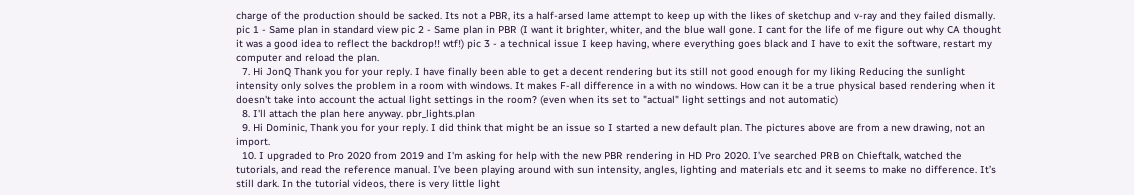charge of the production should be sacked. Its not a PBR, its a half-arsed lame attempt to keep up with the likes of sketchup and v-ray and they failed dismally. pic 1 - Same plan in standard view pic 2 - Same plan in PBR (I want it brighter, whiter, and the blue wall gone. I cant for the life of me figure out why CA thought it was a good idea to reflect the backdrop!! wtf!) pic 3 - a technical issue I keep having, where everything goes black and I have to exit the software, restart my computer and reload the plan.
  7. Hi JonQ Thank you for your reply. I have finally been able to get a decent rendering but its still not good enough for my liking Reducing the sunlight intensity only solves the problem in a room with windows. It makes F-all difference in a with no windows. How can it be a true physical based rendering when it doesn't take into account the actual light settings in the room? (even when its set to "actual" light settings and not automatic)
  8. I'll attach the plan here anyway. pbr_lights.plan
  9. Hi Dominic, Thank you for your reply. I did think that might be an issue so I started a new default plan. The pictures above are from a new drawing, not an import.
  10. I upgraded to Pro 2020 from 2019 and I'm asking for help with the new PBR rendering in HD Pro 2020. I’ve searched PRB on Chieftalk, watched the tutorials, and read the reference manual. I’ve been playing around with sun intensity, angles, lighting and materials etc and it seems to make no difference. It’s still dark. In the tutorial videos, there is very little light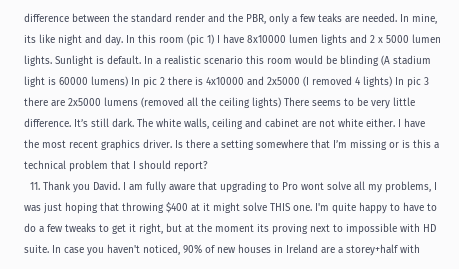difference between the standard render and the PBR, only a few teaks are needed. In mine, its like night and day. In this room (pic 1) I have 8x10000 lumen lights and 2 x 5000 lumen lights. Sunlight is default. In a realistic scenario this room would be blinding (A stadium light is 60000 lumens) In pic 2 there is 4x10000 and 2x5000 (I removed 4 lights) In pic 3 there are 2x5000 lumens (removed all the ceiling lights) There seems to be very little difference. It’s still dark. The white walls, ceiling and cabinet are not white either. I have the most recent graphics driver. Is there a setting somewhere that I’m missing or is this a technical problem that I should report?
  11. Thank you David. I am fully aware that upgrading to Pro wont solve all my problems, I was just hoping that throwing $400 at it might solve THIS one. I'm quite happy to have to do a few tweaks to get it right, but at the moment its proving next to impossible with HD suite. In case you haven't noticed, 90% of new houses in Ireland are a storey+half with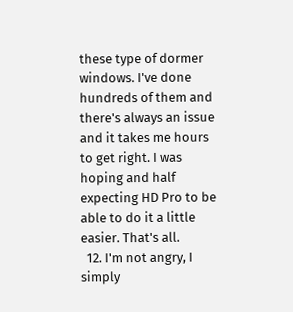these type of dormer windows. I've done hundreds of them and there's always an issue and it takes me hours to get right. I was hoping and half expecting HD Pro to be able to do it a little easier. That's all.
  12. I'm not angry, I simply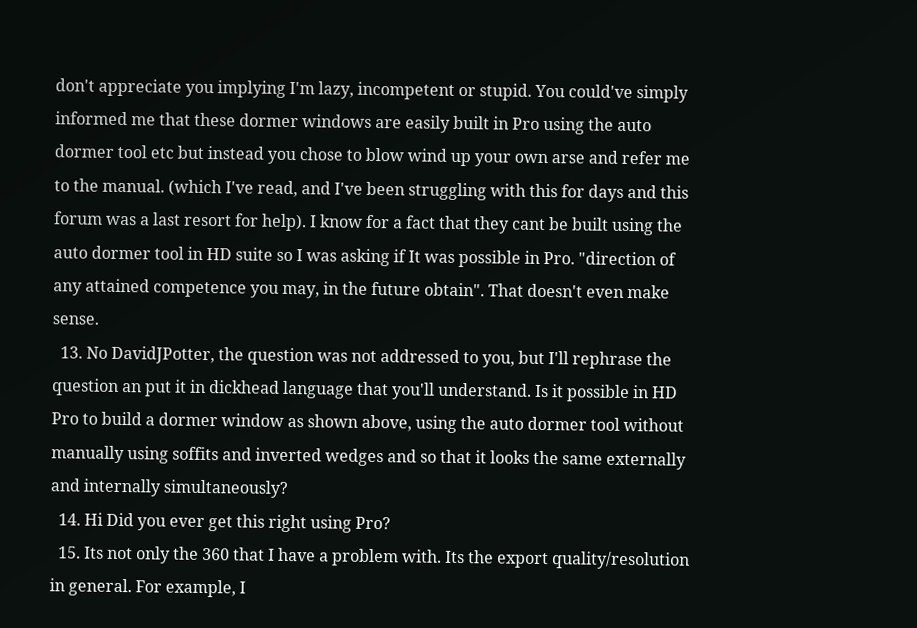don't appreciate you implying I'm lazy, incompetent or stupid. You could've simply informed me that these dormer windows are easily built in Pro using the auto dormer tool etc but instead you chose to blow wind up your own arse and refer me to the manual. (which I've read, and I've been struggling with this for days and this forum was a last resort for help). I know for a fact that they cant be built using the auto dormer tool in HD suite so I was asking if It was possible in Pro. "direction of any attained competence you may, in the future obtain". That doesn't even make sense.
  13. No DavidJPotter, the question was not addressed to you, but I'll rephrase the question an put it in dickhead language that you'll understand. Is it possible in HD Pro to build a dormer window as shown above, using the auto dormer tool without manually using soffits and inverted wedges and so that it looks the same externally and internally simultaneously?
  14. Hi Did you ever get this right using Pro?
  15. Its not only the 360 that I have a problem with. Its the export quality/resolution in general. For example, I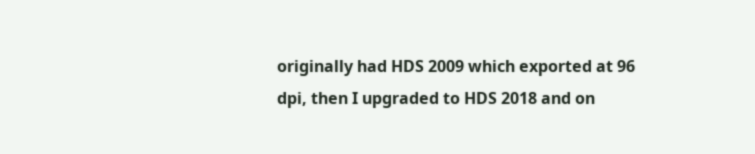originally had HDS 2009 which exported at 96 dpi, then I upgraded to HDS 2018 and on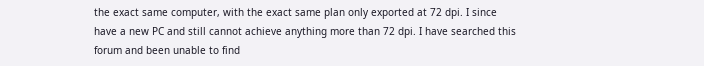the exact same computer, with the exact same plan only exported at 72 dpi. I since have a new PC and still cannot achieve anything more than 72 dpi. I have searched this forum and been unable to find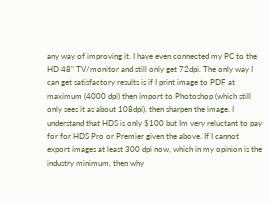any way of improving it. I have even connected my PC to the HD 48" TV/monitor and still only get 72dpi. The only way I can get satisfactory results is if I print image to PDF at maximum (4000 dpi) then import to Photoshop (which still only sees it as about 108dpi), then sharpen the image. I understand that HDS is only $100 but Im very reluctant to pay for for HDS Pro or Premier given the above. If I cannot export images at least 300 dpi now, which in my opinion is the industry minimum, then why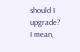should I upgrade? I mean,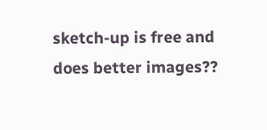sketch-up is free and does better images??